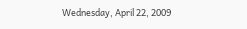Wednesday, April 22, 2009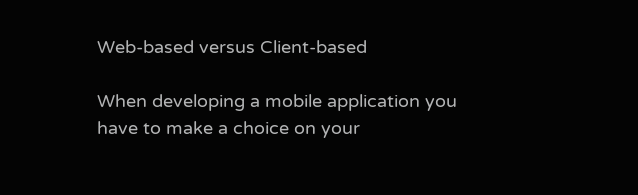Web-based versus Client-based

When developing a mobile application you have to make a choice on your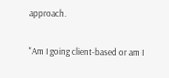approach.

"Am I going client-based or am I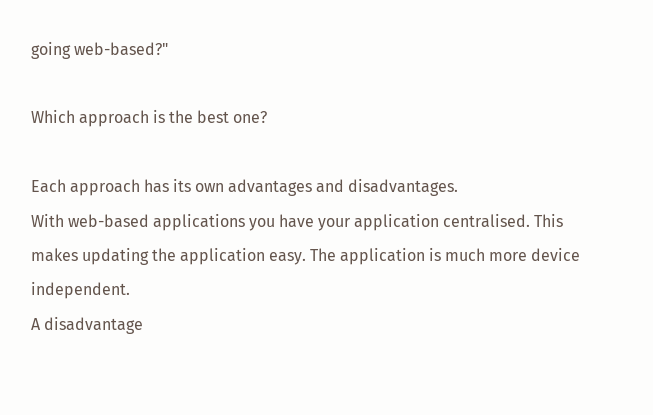going web-based?"

Which approach is the best one?

Each approach has its own advantages and disadvantages.
With web-based applications you have your application centralised. This makes updating the application easy. The application is much more device independent.
A disadvantage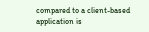compared to a client-based application is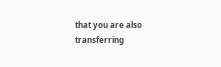that you are also transferring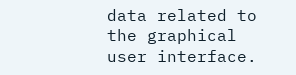data related to the graphical user interface.